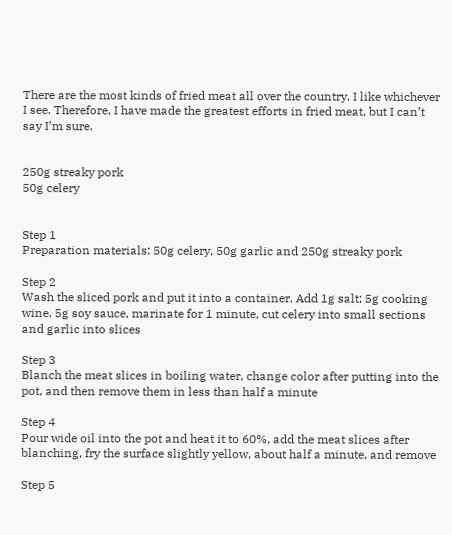There are the most kinds of fried meat all over the country. I like whichever I see. Therefore, I have made the greatest efforts in fried meat, but I can’t say I’m sure.


250g streaky pork
50g celery


Step 1
Preparation materials: 50g celery, 50g garlic and 250g streaky pork

Step 2
Wash the sliced pork and put it into a container. Add 1g salt; 5g cooking wine, 5g soy sauce, marinate for 1 minute, cut celery into small sections and garlic into slices

Step 3
Blanch the meat slices in boiling water, change color after putting into the pot, and then remove them in less than half a minute

Step 4
Pour wide oil into the pot and heat it to 60%, add the meat slices after blanching, fry the surface slightly yellow, about half a minute, and remove

Step 5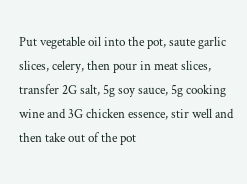Put vegetable oil into the pot, saute garlic slices, celery, then pour in meat slices, transfer 2G salt, 5g soy sauce, 5g cooking wine and 3G chicken essence, stir well and then take out of the pot